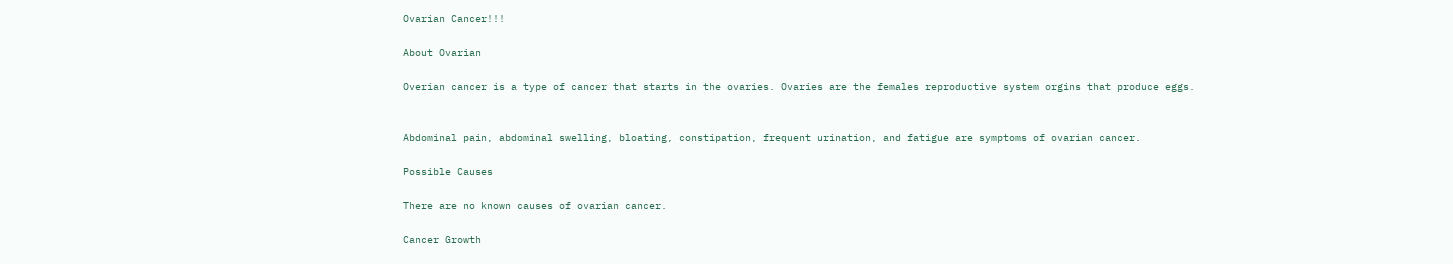Ovarian Cancer!!!

About Ovarian

Overian cancer is a type of cancer that starts in the ovaries. Ovaries are the females reproductive system orgins that produce eggs.


Abdominal pain, abdominal swelling, bloating, constipation, frequent urination, and fatigue are symptoms of ovarian cancer.

Possible Causes

There are no known causes of ovarian cancer.

Cancer Growth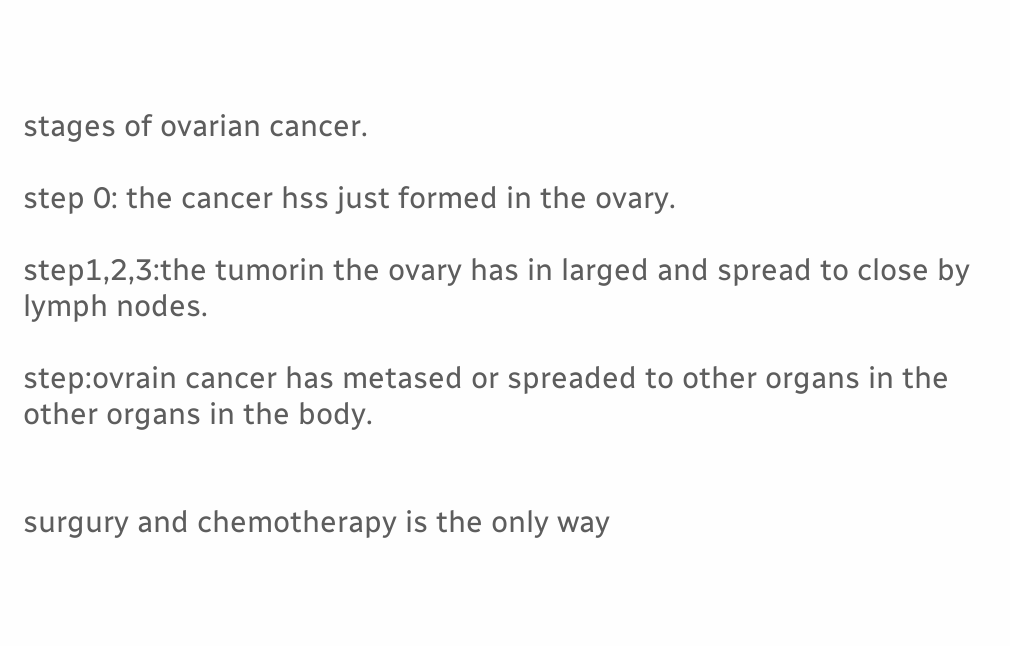stages of ovarian cancer.

step 0: the cancer hss just formed in the ovary.

step1,2,3:the tumorin the ovary has in larged and spread to close by lymph nodes.

step:ovrain cancer has metased or spreaded to other organs in the other organs in the body.


surgury and chemotherapy is the only way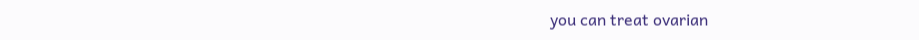you can treat ovarian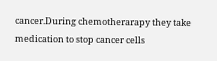cancer.During chemotherarapy they take medication to stop cancer cells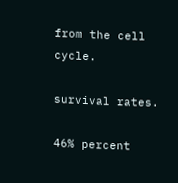from the cell cycle.

survival rates.

46% percent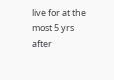live for at the most 5 yrs after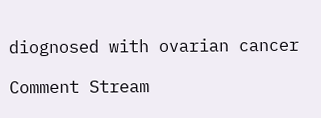diognosed with ovarian cancer

Comment Stream